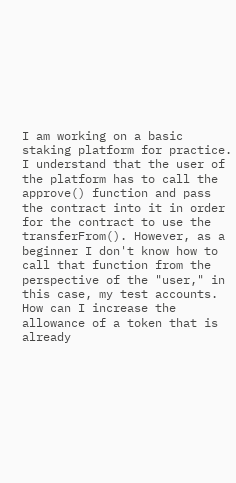I am working on a basic staking platform for practice. I understand that the user of the platform has to call the approve() function and pass the contract into it in order for the contract to use the transferFrom(). However, as a beginner I don't know how to call that function from the perspective of the "user," in this case, my test accounts. How can I increase the allowance of a token that is already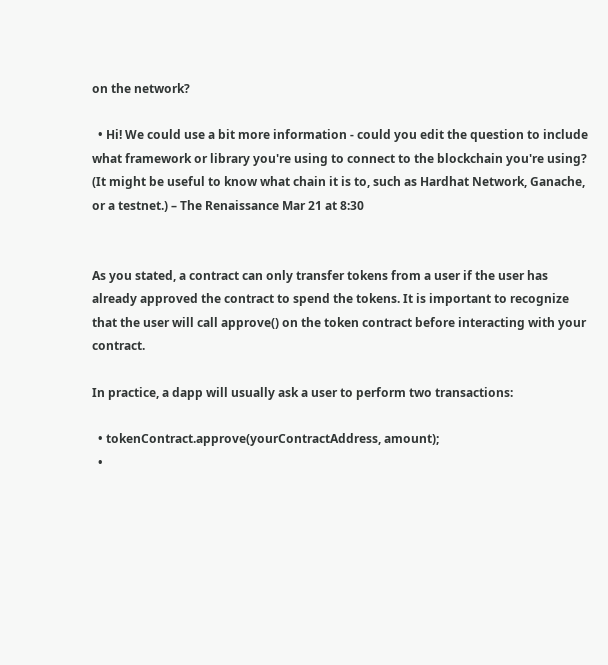on the network?

  • Hi! We could use a bit more information - could you edit the question to include what framework or library you're using to connect to the blockchain you're using? (It might be useful to know what chain it is to, such as Hardhat Network, Ganache, or a testnet.) – The Renaissance Mar 21 at 8:30


As you stated, a contract can only transfer tokens from a user if the user has already approved the contract to spend the tokens. It is important to recognize that the user will call approve() on the token contract before interacting with your contract.

In practice, a dapp will usually ask a user to perform two transactions:

  • tokenContract.approve(yourContractAddress, amount);
  •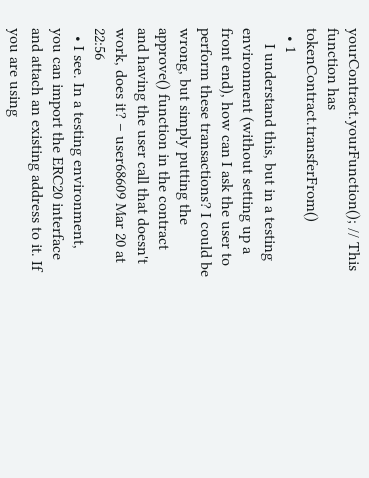yourContract.yourFunction(); // This function has tokenContract.transferFrom()
  • 1
    I understand this, but in a testing environment (without setting up a front end), how can I ask the user to perform these transactions? I could be wrong, but simply putting the approve() function in the contract and having the user call that doesn't work, does it? – user68609 Mar 20 at 22:56
  • I see. In a testing environment, you can import the ERC20 interface and attach an existing address to it. If you are using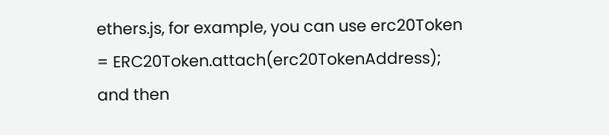ethers.js, for example, you can use erc20Token = ERC20Token.attach(erc20TokenAddress); and then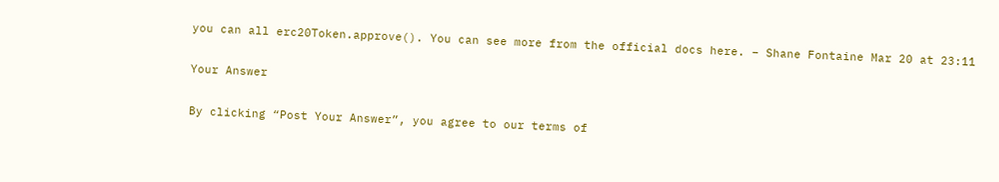you can all erc20Token.approve(). You can see more from the official docs here. – Shane Fontaine Mar 20 at 23:11

Your Answer

By clicking “Post Your Answer”, you agree to our terms of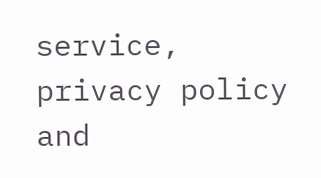service, privacy policy and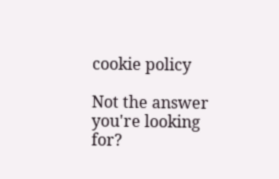cookie policy

Not the answer you're looking for?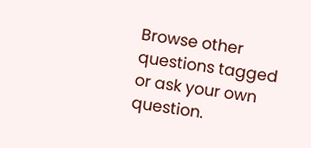Browse other questions tagged or ask your own question.